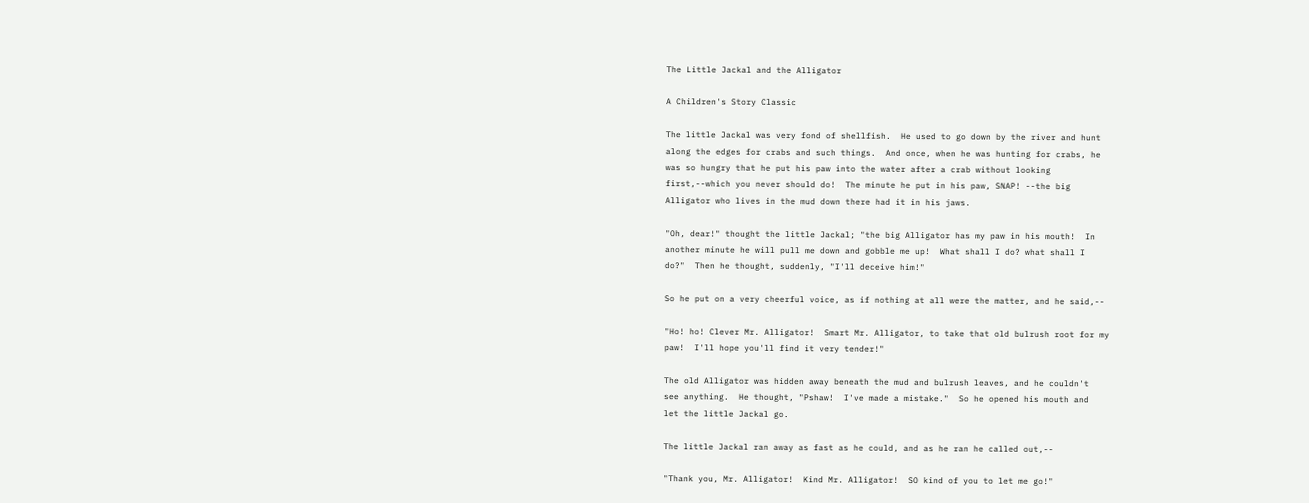The Little Jackal and the Alligator

A Children's Story Classic

The little Jackal was very fond of shellfish.  He used to go down by the river and hunt
along the edges for crabs and such things.  And once, when he was hunting for crabs, he
was so hungry that he put his paw into the water after a crab without looking
first,--which you never should do!  The minute he put in his paw, SNAP! --the big
Alligator who lives in the mud down there had it in his jaws.

"Oh, dear!" thought the little Jackal; "the big Alligator has my paw in his mouth!  In
another minute he will pull me down and gobble me up!  What shall I do? what shall I
do?"  Then he thought, suddenly, "I'll deceive him!"

So he put on a very cheerful voice, as if nothing at all were the matter, and he said,--

"Ho! ho! Clever Mr. Alligator!  Smart Mr. Alligator, to take that old bulrush root for my
paw!  I'll hope you'll find it very tender!"

The old Alligator was hidden away beneath the mud and bulrush leaves, and he couldn't
see anything.  He thought, "Pshaw!  I've made a mistake."  So he opened his mouth and
let the little Jackal go.

The little Jackal ran away as fast as he could, and as he ran he called out,--

"Thank you, Mr. Alligator!  Kind Mr. Alligator!  SO kind of you to let me go!"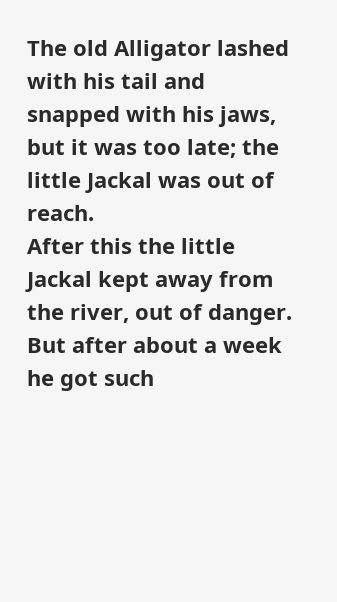The old Alligator lashed with his tail and snapped with his jaws, but it was too late; the
little Jackal was out of reach.
After this the little Jackal kept away from the river, out of danger.  But after about a week
he got such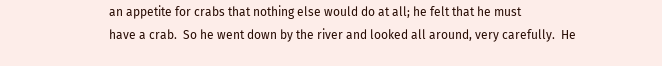an appetite for crabs that nothing else would do at all; he felt that he must
have a crab.  So he went down by the river and looked all around, very carefully.  He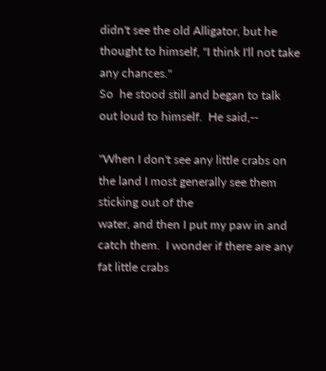didn't see the old Alligator, but he thought to himself, "I think I'll not take any chances."
So  he stood still and began to talk out loud to himself.  He said,--

"When I don't see any little crabs on the land I most generally see them sticking out of the
water, and then I put my paw in and catch them.  I wonder if there are any fat little crabs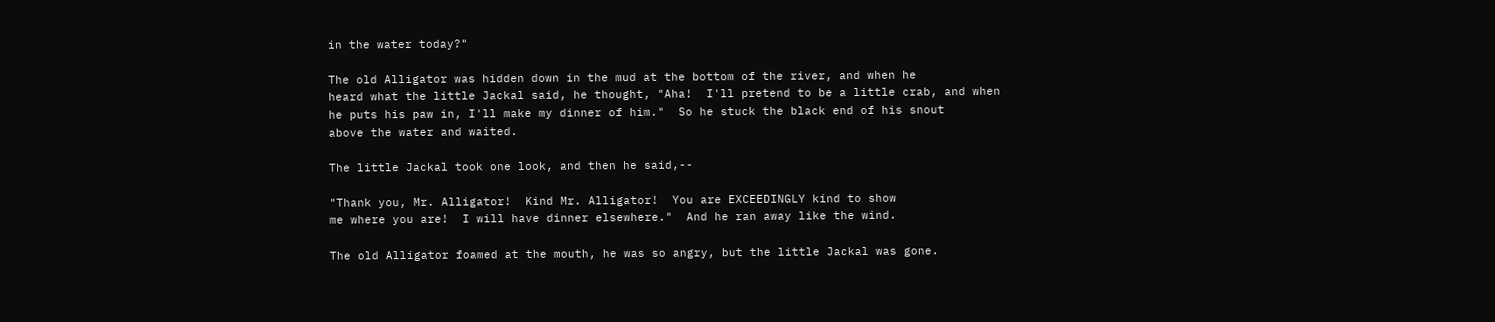in the water today?"

The old Alligator was hidden down in the mud at the bottom of the river, and when he
heard what the little Jackal said, he thought, "Aha!  I'll pretend to be a little crab, and when
he puts his paw in, I'll make my dinner of him."  So he stuck the black end of his snout
above the water and waited.

The little Jackal took one look, and then he said,--

"Thank you, Mr. Alligator!  Kind Mr. Alligator!  You are EXCEEDINGLY kind to show
me where you are!  I will have dinner elsewhere."  And he ran away like the wind.

The old Alligator foamed at the mouth, he was so angry, but the little Jackal was gone.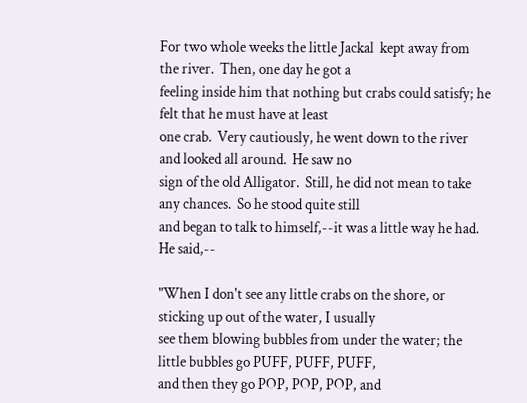For two whole weeks the little Jackal  kept away from the river.  Then, one day he got a
feeling inside him that nothing but crabs could satisfy; he felt that he must have at least
one crab.  Very cautiously, he went down to the river and looked all around.  He saw no
sign of the old Alligator.  Still, he did not mean to take any chances.  So he stood quite still
and began to talk to himself,--it was a little way he had.  He said,--

"When I don't see any little crabs on the shore, or sticking up out of the water, I usually
see them blowing bubbles from under the water; the little bubbles go PUFF, PUFF, PUFF,
and then they go POP, POP, POP, and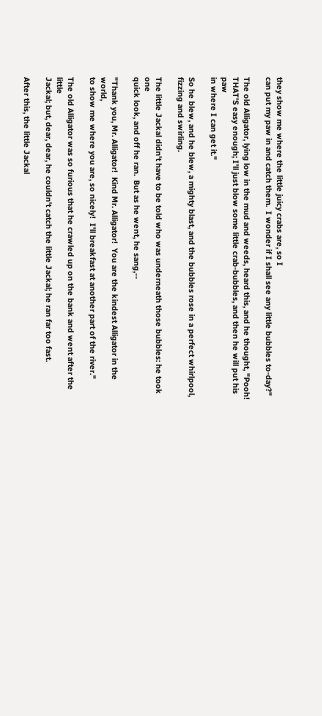they show me where the little juicy crabs are, so I
can put my paw in and catch them.  I wonder if I shall see any little bubbles to-day?"

The old Alligator, lying low in the mud and weeds, heard this, and he thought, "Pooh!
THAT'S easy enough; I'll just blow some little crab-bubbles, and then he will put his paw
in where I can get it."

So he blew, and he blew, a mighty blast, and the bubbles rose in a perfect whirlpool,
fizzing and swirling.

The little Jackal didn't have to be told who was underneath those bubbles: he took one
quick look, and off he ran.  But as he went, he sang,--

"Thank you, Mr. Alligator!  Kind Mr. Alligator!  You are the kindest Alligator in the world,
to show me where you are, so nicely!  I'll breakfast at another part of the river."

The old Alligator was so furious that he crawled up on the bank and went after the little
Jackal; but, dear, dear, he couldn't catch the little Jackal; he ran far too fast.

After this, the little Jackal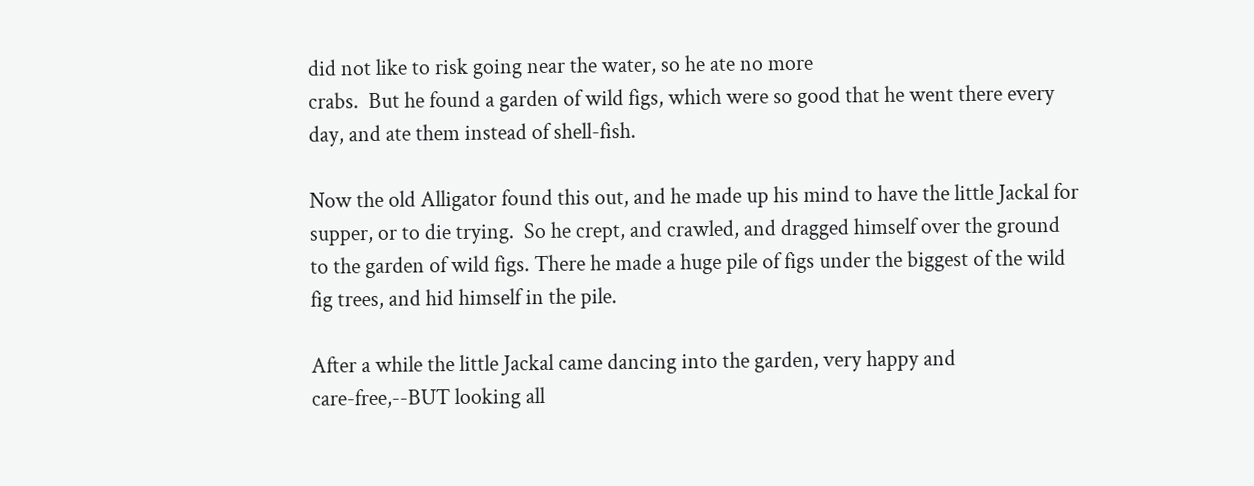did not like to risk going near the water, so he ate no more
crabs.  But he found a garden of wild figs, which were so good that he went there every
day, and ate them instead of shell-fish.

Now the old Alligator found this out, and he made up his mind to have the little Jackal for
supper, or to die trying.  So he crept, and crawled, and dragged himself over the ground
to the garden of wild figs. There he made a huge pile of figs under the biggest of the wild
fig trees, and hid himself in the pile.

After a while the little Jackal came dancing into the garden, very happy and
care-free,--BUT looking all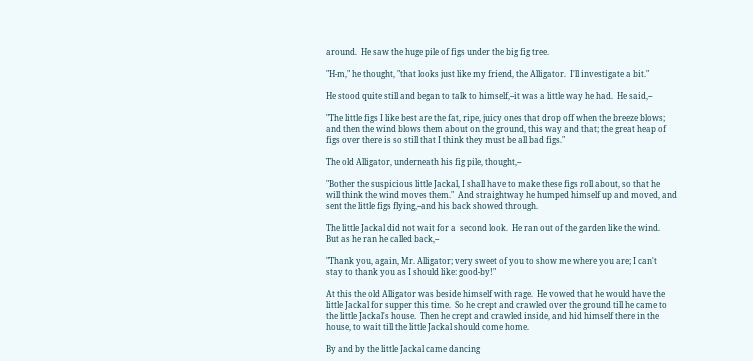around.  He saw the huge pile of figs under the big fig tree.

"H-m," he thought, "that looks just like my friend, the Alligator.  I'll investigate a bit."

He stood quite still and began to talk to himself,--it was a little way he had.  He said,--

"The little figs I like best are the fat, ripe, juicy ones that drop off when the breeze blows;
and then the wind blows them about on the ground, this way and that; the great heap of
figs over there is so still that I think they must be all bad figs."

The old Alligator, underneath his fig pile, thought,--

"Bother the suspicious little Jackal, I shall have to make these figs roll about, so that he
will think the wind moves them."  And straightway he humped himself up and moved, and
sent the little figs flying,--and his back showed through.

The little Jackal did not wait for a  second look.  He ran out of the garden like the wind.
But as he ran he called back,--

"Thank you, again, Mr. Alligator; very sweet of you to show me where you are; I can't
stay to thank you as I should like: good-by!"

At this the old Alligator was beside himself with rage.  He vowed that he would have the
little Jackal for supper this time.  So he crept and crawled over the ground till he came to
the little Jackal's house.  Then he crept and crawled inside, and hid himself there in the
house, to wait till the little Jackal should come home.

By and by the little Jackal came dancing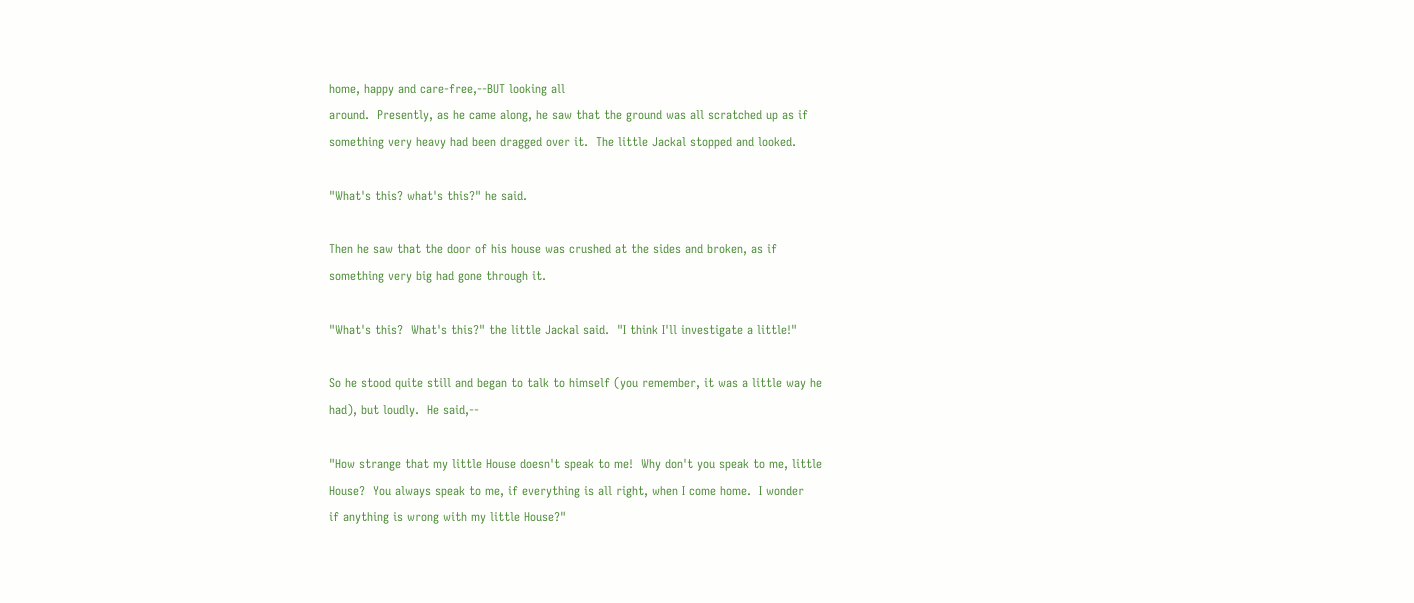home, happy and care-free,--BUT looking all
around.  Presently, as he came along, he saw that the ground was all scratched up as if
something very heavy had been dragged over it.  The little Jackal stopped and looked.

"What's this? what's this?" he said.

Then he saw that the door of his house was crushed at the sides and broken, as if
something very big had gone through it.

"What's this?  What's this?" the little Jackal said.  "I think I'll investigate a little!"

So he stood quite still and began to talk to himself (you remember, it was a little way he
had), but loudly.  He said,--

"How strange that my little House doesn't speak to me!  Why don't you speak to me, little
House?  You always speak to me, if everything is all right, when I come home.  I wonder
if anything is wrong with my little House?"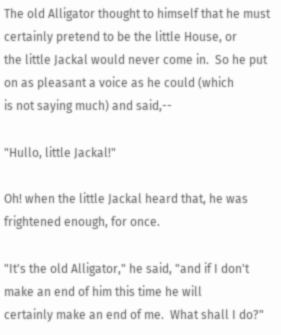The old Alligator thought to himself that he must certainly pretend to be the little House, or
the little Jackal would never come in.  So he put on as pleasant a voice as he could (which
is not saying much) and said,--

"Hullo, little Jackal!"

Oh! when the little Jackal heard that, he was frightened enough, for once.

"It's the old Alligator," he said, "and if I don't make an end of him this time he will
certainly make an end of me.  What shall I do?"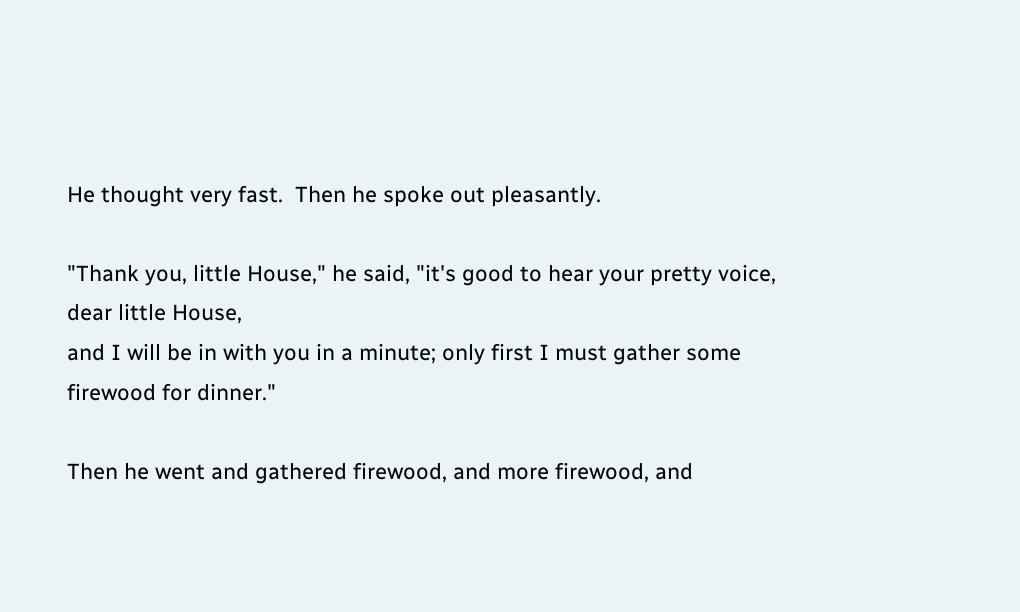He thought very fast.  Then he spoke out pleasantly.

"Thank you, little House," he said, "it's good to hear your pretty voice, dear little House,
and I will be in with you in a minute; only first I must gather some firewood for dinner."

Then he went and gathered firewood, and more firewood, and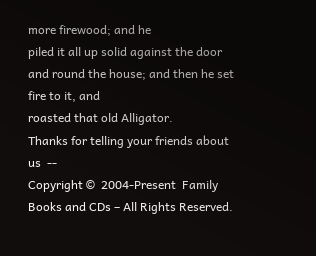more firewood; and he
piled it all up solid against the door and round the house; and then he set fire to it, and
roasted that old Alligator.
Thanks for telling your friends about us  --
Copyright ©  2004-Present  Family Books and CDs – All Rights Reserved.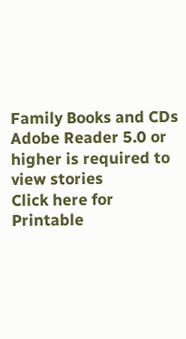Family Books and CDs
Adobe Reader 5.0 or
higher is required to
view stories
Click here for
Printable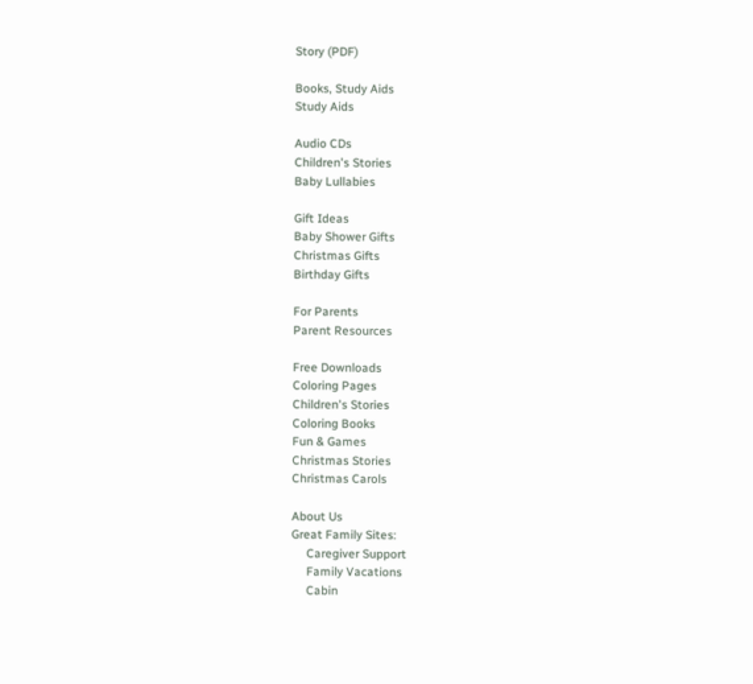Story (PDF)

Books, Study Aids
Study Aids

Audio CDs
Children's Stories
Baby Lullabies

Gift Ideas
Baby Shower Gifts
Christmas Gifts
Birthday Gifts

For Parents
Parent Resources

Free Downloads
Coloring Pages
Children's Stories
Coloring Books
Fun & Games
Christmas Stories
Christmas Carols

About Us
Great Family Sites:
     Caregiver Support
     Family Vacations
     Cabin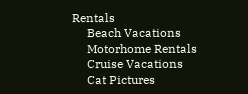Rentals
     Beach Vacations
     Motorhome Rentals
     Cruise Vacations
     Cat Pictures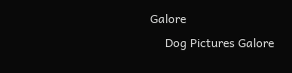Galore
     Dog Pictures Galore